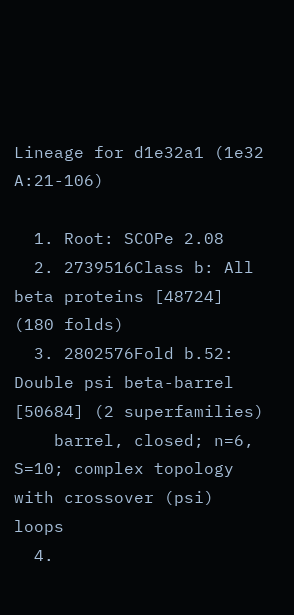Lineage for d1e32a1 (1e32 A:21-106)

  1. Root: SCOPe 2.08
  2. 2739516Class b: All beta proteins [48724] (180 folds)
  3. 2802576Fold b.52: Double psi beta-barrel [50684] (2 superfamilies)
    barrel, closed; n=6, S=10; complex topology with crossover (psi) loops
  4.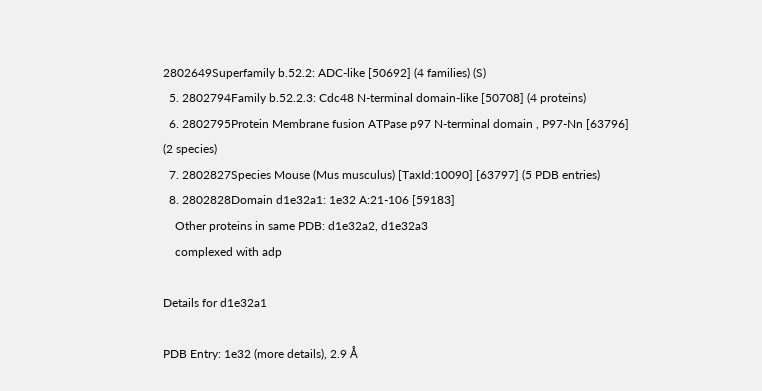2802649Superfamily b.52.2: ADC-like [50692] (4 families) (S)
  5. 2802794Family b.52.2.3: Cdc48 N-terminal domain-like [50708] (4 proteins)
  6. 2802795Protein Membrane fusion ATPase p97 N-terminal domain , P97-Nn [63796] (2 species)
  7. 2802827Species Mouse (Mus musculus) [TaxId:10090] [63797] (5 PDB entries)
  8. 2802828Domain d1e32a1: 1e32 A:21-106 [59183]
    Other proteins in same PDB: d1e32a2, d1e32a3
    complexed with adp

Details for d1e32a1

PDB Entry: 1e32 (more details), 2.9 Å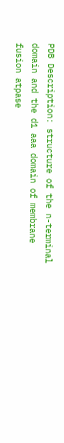PDB Description: structure of the n-terminal domain and the d1 aaa domain of membrane fusion atpase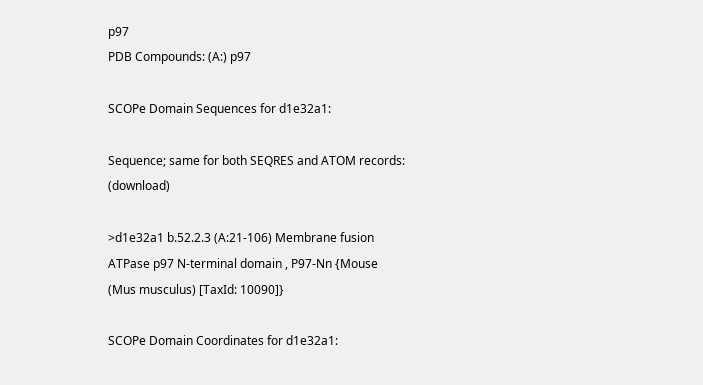p97
PDB Compounds: (A:) p97

SCOPe Domain Sequences for d1e32a1:

Sequence; same for both SEQRES and ATOM records: (download)

>d1e32a1 b.52.2.3 (A:21-106) Membrane fusion ATPase p97 N-terminal domain , P97-Nn {Mouse (Mus musculus) [TaxId: 10090]}

SCOPe Domain Coordinates for d1e32a1: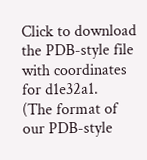Click to download the PDB-style file with coordinates for d1e32a1.
(The format of our PDB-style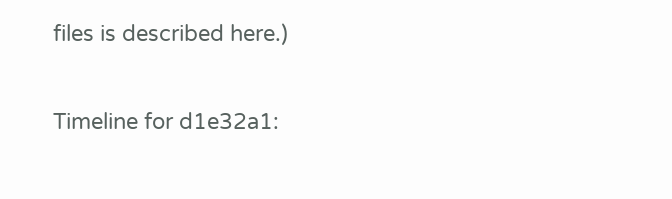files is described here.)

Timeline for d1e32a1: